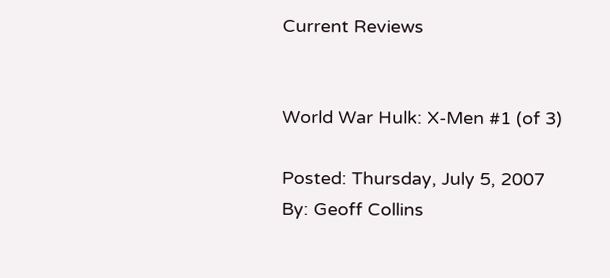Current Reviews


World War Hulk: X-Men #1 (of 3)

Posted: Thursday, July 5, 2007
By: Geoff Collins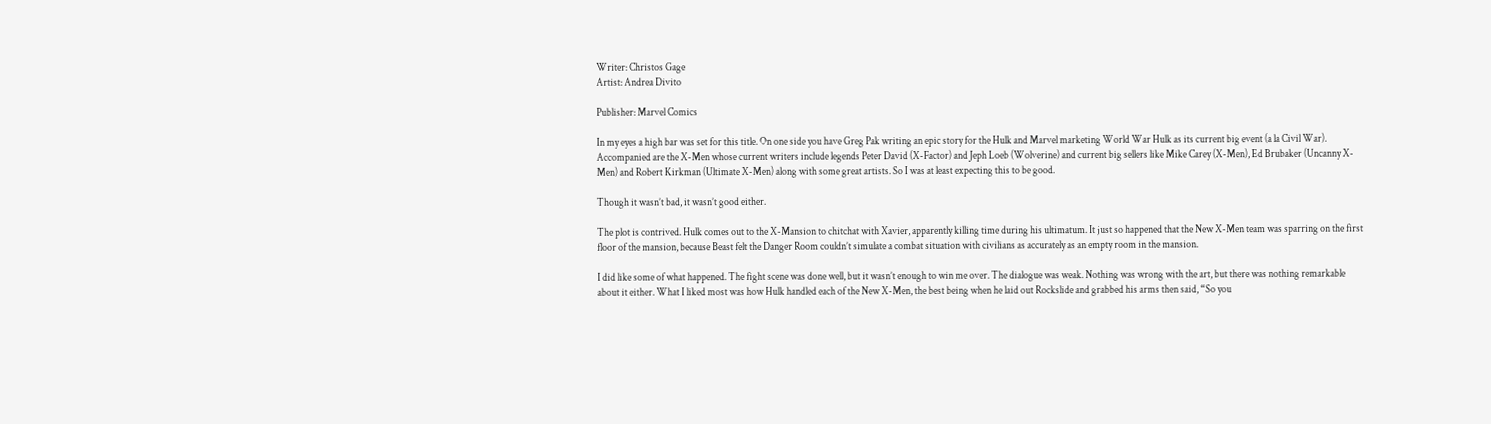Writer: Christos Gage
Artist: Andrea Divito

Publisher: Marvel Comics

In my eyes a high bar was set for this title. On one side you have Greg Pak writing an epic story for the Hulk and Marvel marketing World War Hulk as its current big event (a la Civil War). Accompanied are the X-Men whose current writers include legends Peter David (X-Factor) and Jeph Loeb (Wolverine) and current big sellers like Mike Carey (X-Men), Ed Brubaker (Uncanny X-Men) and Robert Kirkman (Ultimate X-Men) along with some great artists. So I was at least expecting this to be good.

Though it wasn’t bad, it wasn’t good either.

The plot is contrived. Hulk comes out to the X-Mansion to chitchat with Xavier, apparently killing time during his ultimatum. It just so happened that the New X-Men team was sparring on the first floor of the mansion, because Beast felt the Danger Room couldn’t simulate a combat situation with civilians as accurately as an empty room in the mansion.

I did like some of what happened. The fight scene was done well, but it wasn’t enough to win me over. The dialogue was weak. Nothing was wrong with the art, but there was nothing remarkable about it either. What I liked most was how Hulk handled each of the New X-Men, the best being when he laid out Rockslide and grabbed his arms then said, “So you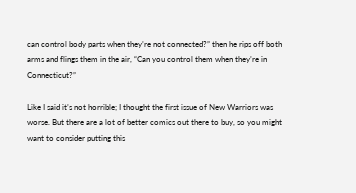can control body parts when they’re not connected?” then he rips off both arms and flings them in the air, “Can you control them when they’re in Connecticut?”

Like I said it’s not horrible; I thought the first issue of New Warriors was worse. But there are a lot of better comics out there to buy, so you might want to consider putting this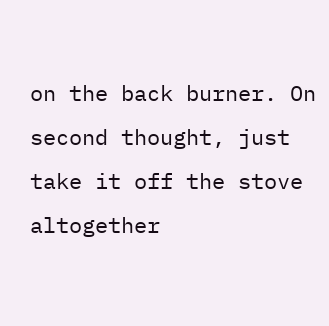on the back burner. On second thought, just take it off the stove altogether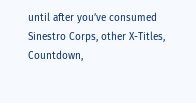until after you’ve consumed Sinestro Corps, other X-Titles, Countdown,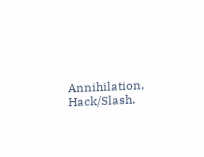Annihilation, Hack/Slash,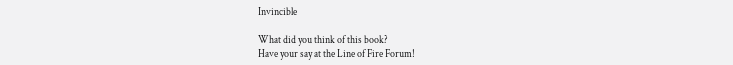Invincible

What did you think of this book?
Have your say at the Line of Fire Forum!